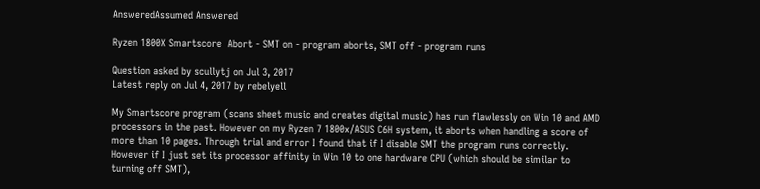AnsweredAssumed Answered

Ryzen 1800X Smartscore  Abort - SMT on - program aborts, SMT off - program runs

Question asked by scullytj on Jul 3, 2017
Latest reply on Jul 4, 2017 by rebelyell

My Smartscore program (scans sheet music and creates digital music) has run flawlessly on Win 10 and AMD processors in the past. However on my Ryzen 7 1800x/ASUS C6H system, it aborts when handling a score of more than 10 pages. Through trial and error I found that if I disable SMT the program runs correctly. However if I just set its processor affinity in Win 10 to one hardware CPU (which should be similar to turning off SMT),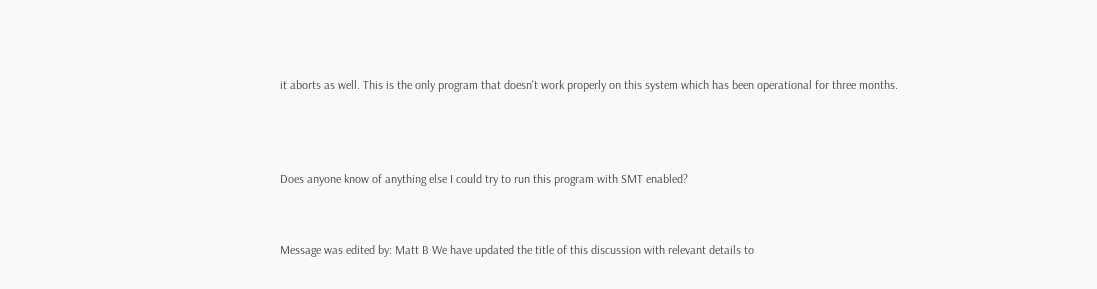it aborts as well. This is the only program that doesn't work properly on this system which has been operational for three months.



Does anyone know of anything else I could try to run this program with SMT enabled?


Message was edited by: Matt B We have updated the title of this discussion with relevant details to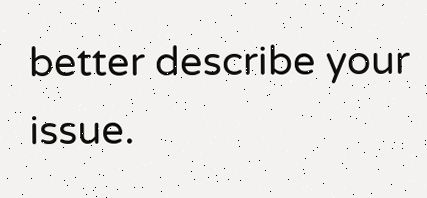better describe your issue.